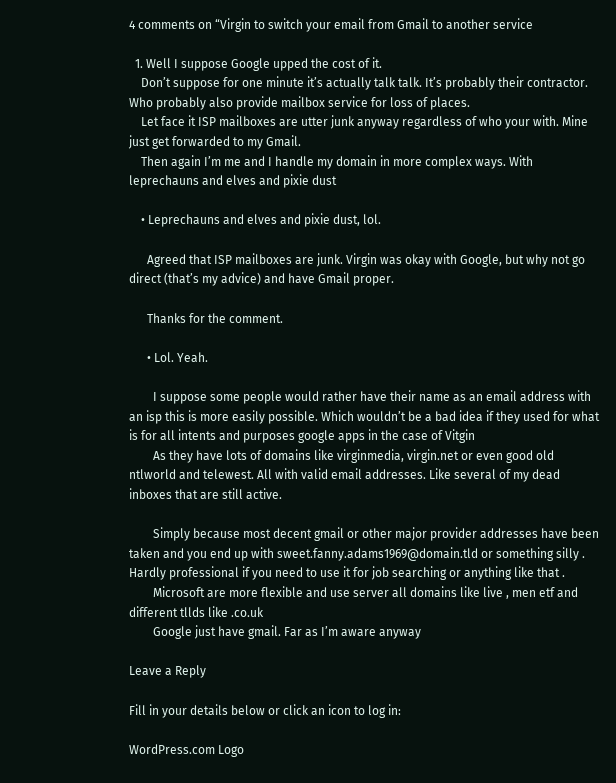4 comments on “Virgin to switch your email from Gmail to another service

  1. Well I suppose Google upped the cost of it.
    Don’t suppose for one minute it’s actually talk talk. It’s probably their contractor. Who probably also provide mailbox service for loss of places.
    Let face it ISP mailboxes are utter junk anyway regardless of who your with. Mine just get forwarded to my Gmail.
    Then again I’m me and I handle my domain in more complex ways. With leprechauns and elves and pixie dust

    • Leprechauns and elves and pixie dust, lol.

      Agreed that ISP mailboxes are junk. Virgin was okay with Google, but why not go direct (that’s my advice) and have Gmail proper.

      Thanks for the comment.

      • Lol. Yeah.

        I suppose some people would rather have their name as an email address with an isp this is more easily possible. Which wouldn’t be a bad idea if they used for what is for all intents and purposes google apps in the case of Vitgin
        As they have lots of domains like virginmedia, virgin.net or even good old ntlworld and telewest. All with valid email addresses. Like several of my dead inboxes that are still active.

        Simply because most decent gmail or other major provider addresses have been taken and you end up with sweet.fanny.adams1969@domain.tld or something silly . Hardly professional if you need to use it for job searching or anything like that .
        Microsoft are more flexible and use server all domains like live , men etf and different tllds like .co.uk
        Google just have gmail. Far as I’m aware anyway

Leave a Reply

Fill in your details below or click an icon to log in:

WordPress.com Logo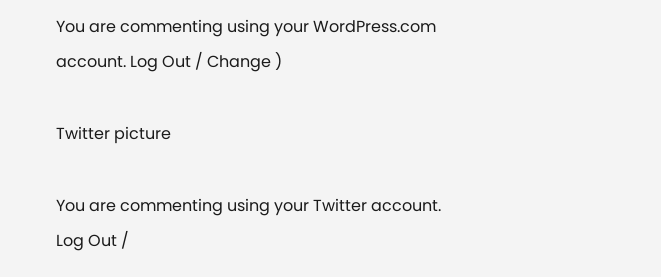You are commenting using your WordPress.com account. Log Out / Change )

Twitter picture

You are commenting using your Twitter account. Log Out /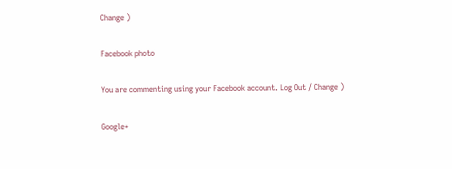Change )

Facebook photo

You are commenting using your Facebook account. Log Out / Change )

Google+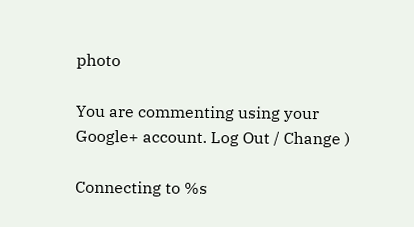photo

You are commenting using your Google+ account. Log Out / Change )

Connecting to %s